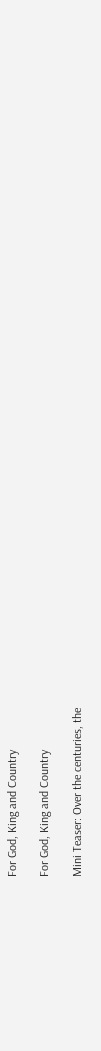For God, King and Country

For God, King and Country

Mini Teaser: Over the centuries, the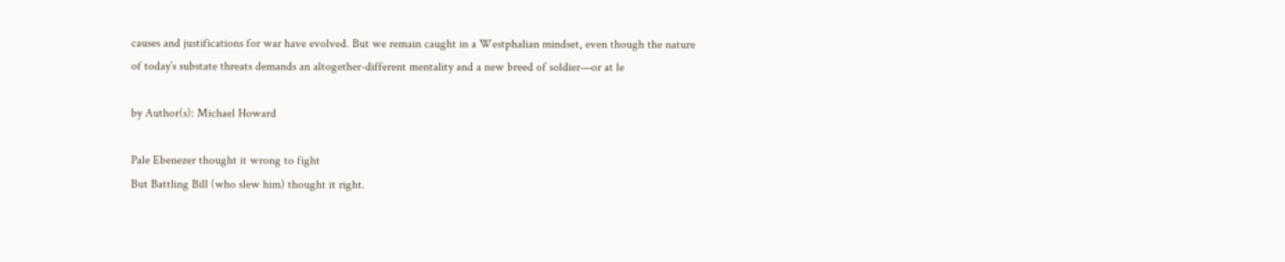causes and justifications for war have evolved. But we remain caught in a Westphalian mindset, even though the nature of today’s substate threats demands an altogether-different mentality and a new breed of soldier—or at le

by Author(s): Michael Howard

Pale Ebenezer thought it wrong to fight
But Battling Bill (who slew him) thought it right.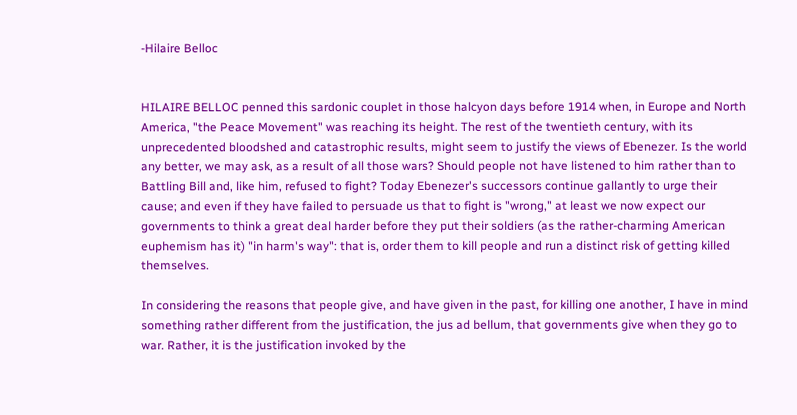-Hilaire Belloc


HILAIRE BELLOC penned this sardonic couplet in those halcyon days before 1914 when, in Europe and North America, "the Peace Movement" was reaching its height. The rest of the twentieth century, with its unprecedented bloodshed and catastrophic results, might seem to justify the views of Ebenezer. Is the world any better, we may ask, as a result of all those wars? Should people not have listened to him rather than to Battling Bill and, like him, refused to fight? Today Ebenezer's successors continue gallantly to urge their cause; and even if they have failed to persuade us that to fight is "wrong," at least we now expect our governments to think a great deal harder before they put their soldiers (as the rather-charming American euphemism has it) "in harm's way": that is, order them to kill people and run a distinct risk of getting killed themselves.

In considering the reasons that people give, and have given in the past, for killing one another, I have in mind something rather different from the justification, the jus ad bellum, that governments give when they go to war. Rather, it is the justification invoked by the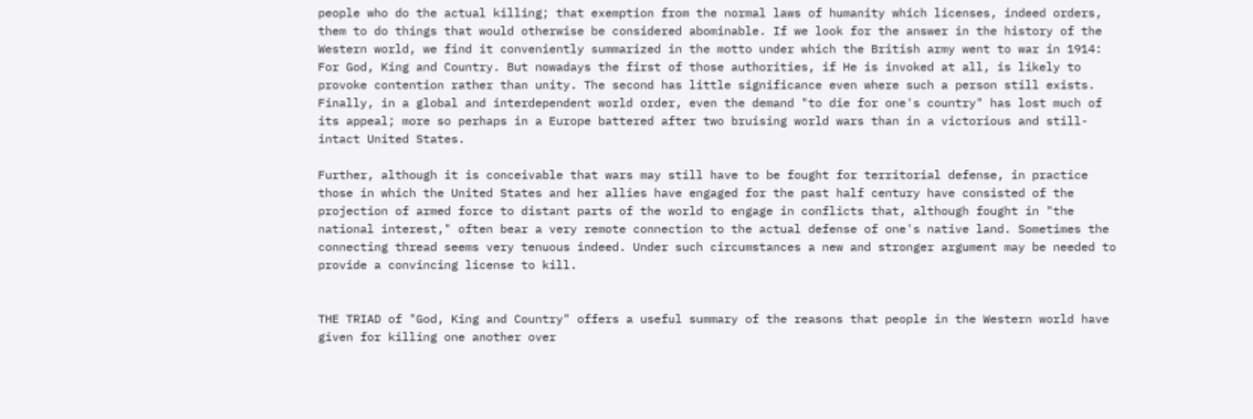people who do the actual killing; that exemption from the normal laws of humanity which licenses, indeed orders, them to do things that would otherwise be considered abominable. If we look for the answer in the history of the Western world, we find it conveniently summarized in the motto under which the British army went to war in 1914: For God, King and Country. But nowadays the first of those authorities, if He is invoked at all, is likely to provoke contention rather than unity. The second has little significance even where such a person still exists. Finally, in a global and interdependent world order, even the demand "to die for one's country" has lost much of its appeal; more so perhaps in a Europe battered after two bruising world wars than in a victorious and still-intact United States.

Further, although it is conceivable that wars may still have to be fought for territorial defense, in practice those in which the United States and her allies have engaged for the past half century have consisted of the projection of armed force to distant parts of the world to engage in conflicts that, although fought in "the national interest," often bear a very remote connection to the actual defense of one's native land. Sometimes the connecting thread seems very tenuous indeed. Under such circumstances a new and stronger argument may be needed to provide a convincing license to kill.


THE TRIAD of "God, King and Country" offers a useful summary of the reasons that people in the Western world have given for killing one another over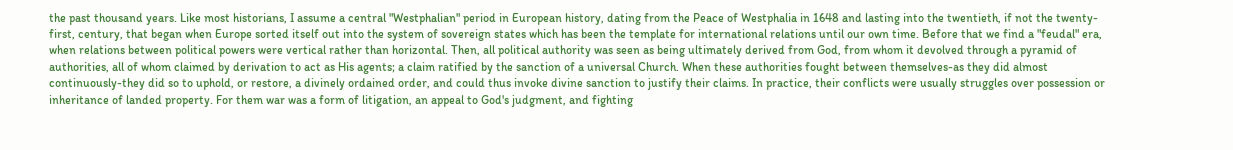the past thousand years. Like most historians, I assume a central "Westphalian" period in European history, dating from the Peace of Westphalia in 1648 and lasting into the twentieth, if not the twenty-first, century, that began when Europe sorted itself out into the system of sovereign states which has been the template for international relations until our own time. Before that we find a "feudal" era, when relations between political powers were vertical rather than horizontal. Then, all political authority was seen as being ultimately derived from God, from whom it devolved through a pyramid of authorities, all of whom claimed by derivation to act as His agents; a claim ratified by the sanction of a universal Church. When these authorities fought between themselves-as they did almost continuously-they did so to uphold, or restore, a divinely ordained order, and could thus invoke divine sanction to justify their claims. In practice, their conflicts were usually struggles over possession or inheritance of landed property. For them war was a form of litigation, an appeal to God's judgment, and fighting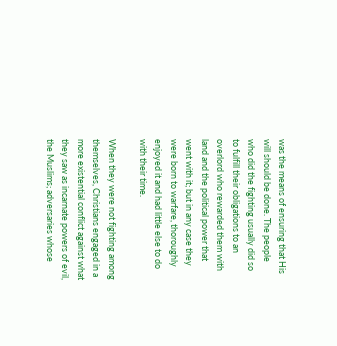was the means of ensuring that His will should be done. The people who did the fighting usually did so to fulfill their obligations to an overlord who rewarded them with land and the political power that went with it; but in any case they were born to warfare, thoroughly enjoyed it and had little else to do with their time.

When they were not fighting among themselves, Christians engaged in a more existential conflict against what they saw as incarnate powers of evil, the Muslims; adversaries whose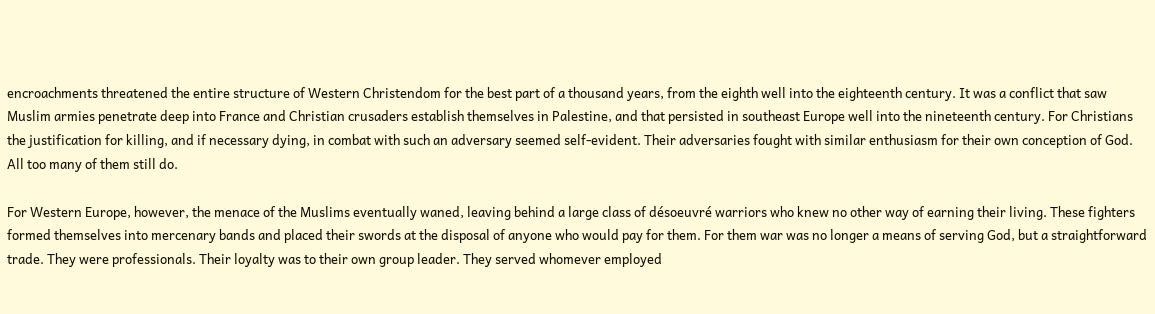encroachments threatened the entire structure of Western Christendom for the best part of a thousand years, from the eighth well into the eighteenth century. It was a conflict that saw Muslim armies penetrate deep into France and Christian crusaders establish themselves in Palestine, and that persisted in southeast Europe well into the nineteenth century. For Christians the justification for killing, and if necessary dying, in combat with such an adversary seemed self-evident. Their adversaries fought with similar enthusiasm for their own conception of God. All too many of them still do.

For Western Europe, however, the menace of the Muslims eventually waned, leaving behind a large class of désoeuvré warriors who knew no other way of earning their living. These fighters formed themselves into mercenary bands and placed their swords at the disposal of anyone who would pay for them. For them war was no longer a means of serving God, but a straightforward trade. They were professionals. Their loyalty was to their own group leader. They served whomever employed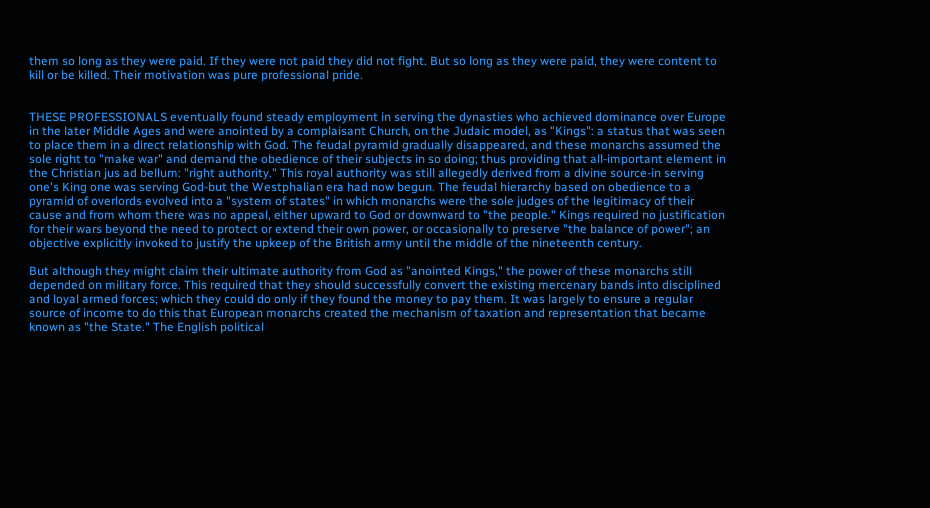them so long as they were paid. If they were not paid they did not fight. But so long as they were paid, they were content to kill or be killed. Their motivation was pure professional pride.


THESE PROFESSIONALS eventually found steady employment in serving the dynasties who achieved dominance over Europe in the later Middle Ages and were anointed by a complaisant Church, on the Judaic model, as "Kings": a status that was seen to place them in a direct relationship with God. The feudal pyramid gradually disappeared, and these monarchs assumed the sole right to "make war" and demand the obedience of their subjects in so doing; thus providing that all-important element in the Christian jus ad bellum: "right authority." This royal authority was still allegedly derived from a divine source-in serving one's King one was serving God-but the Westphalian era had now begun. The feudal hierarchy based on obedience to a pyramid of overlords evolved into a "system of states" in which monarchs were the sole judges of the legitimacy of their cause and from whom there was no appeal, either upward to God or downward to "the people." Kings required no justification for their wars beyond the need to protect or extend their own power, or occasionally to preserve "the balance of power"; an objective explicitly invoked to justify the upkeep of the British army until the middle of the nineteenth century.

But although they might claim their ultimate authority from God as "anointed Kings," the power of these monarchs still depended on military force. This required that they should successfully convert the existing mercenary bands into disciplined and loyal armed forces; which they could do only if they found the money to pay them. It was largely to ensure a regular source of income to do this that European monarchs created the mechanism of taxation and representation that became known as "the State." The English political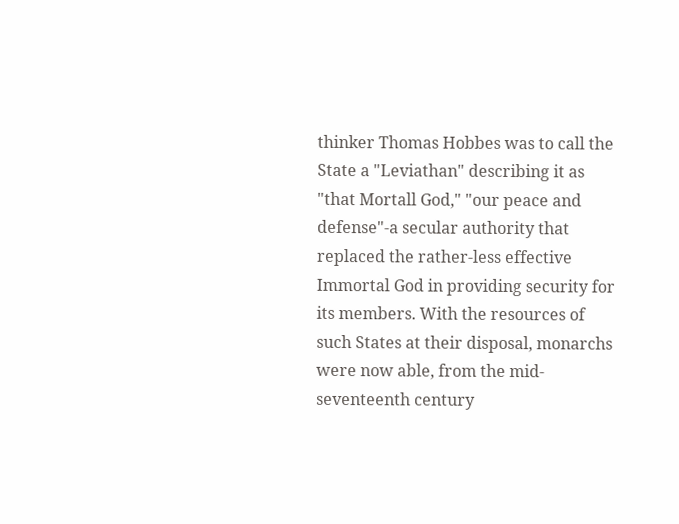thinker Thomas Hobbes was to call the State a "Leviathan" describing it as "that Mortall God," "our peace and defense"-a secular authority that replaced the rather-less effective Immortal God in providing security for its members. With the resources of such States at their disposal, monarchs were now able, from the mid-seventeenth century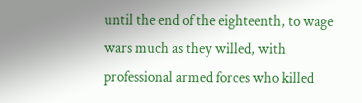until the end of the eighteenth, to wage wars much as they willed, with professional armed forces who killed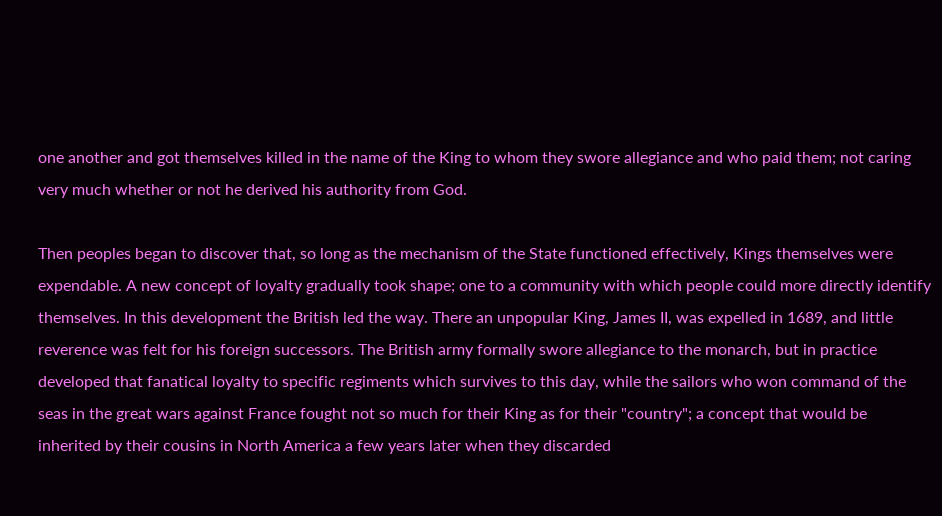one another and got themselves killed in the name of the King to whom they swore allegiance and who paid them; not caring very much whether or not he derived his authority from God.

Then peoples began to discover that, so long as the mechanism of the State functioned effectively, Kings themselves were expendable. A new concept of loyalty gradually took shape; one to a community with which people could more directly identify themselves. In this development the British led the way. There an unpopular King, James II, was expelled in 1689, and little reverence was felt for his foreign successors. The British army formally swore allegiance to the monarch, but in practice developed that fanatical loyalty to specific regiments which survives to this day, while the sailors who won command of the seas in the great wars against France fought not so much for their King as for their "country"; a concept that would be inherited by their cousins in North America a few years later when they discarded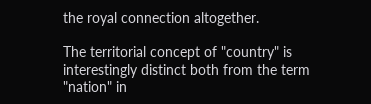the royal connection altogether.

The territorial concept of "country" is interestingly distinct both from the term "nation" in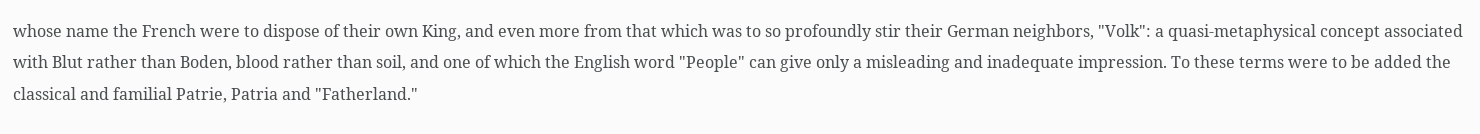whose name the French were to dispose of their own King, and even more from that which was to so profoundly stir their German neighbors, "Volk": a quasi-metaphysical concept associated with Blut rather than Boden, blood rather than soil, and one of which the English word "People" can give only a misleading and inadequate impression. To these terms were to be added the classical and familial Patrie, Patria and "Fatherland."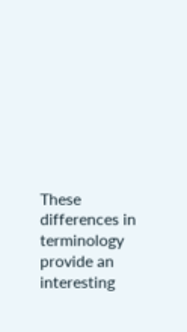These differences in terminology provide an interesting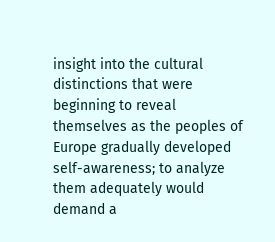insight into the cultural distinctions that were beginning to reveal themselves as the peoples of Europe gradually developed self-awareness; to analyze them adequately would demand a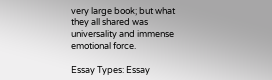very large book; but what they all shared was universality and immense emotional force.

Essay Types: Essay